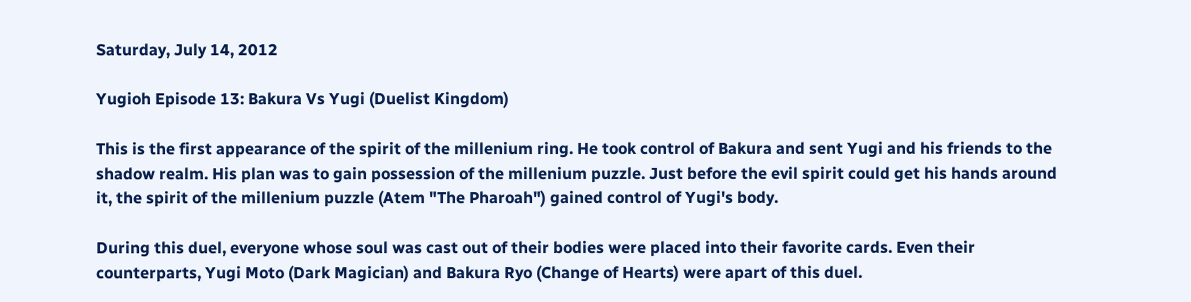Saturday, July 14, 2012

Yugioh Episode 13: Bakura Vs Yugi (Duelist Kingdom)

This is the first appearance of the spirit of the millenium ring. He took control of Bakura and sent Yugi and his friends to the shadow realm. His plan was to gain possession of the millenium puzzle. Just before the evil spirit could get his hands around it, the spirit of the millenium puzzle (Atem "The Pharoah") gained control of Yugi's body.

During this duel, everyone whose soul was cast out of their bodies were placed into their favorite cards. Even their counterparts, Yugi Moto (Dark Magician) and Bakura Ryo (Change of Hearts) were apart of this duel.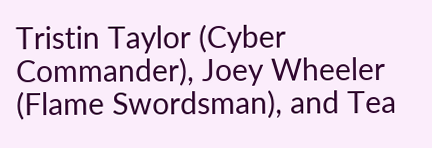Tristin Taylor (Cyber Commander), Joey Wheeler (Flame Swordsman), and Tea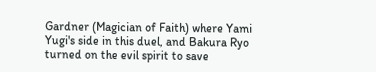Gardner (Magician of Faith) where Yami Yugi's side in this duel, and Bakura Ryo turned on the evil spirit to save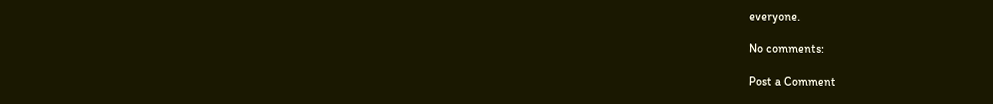everyone.

No comments:

Post a Comment